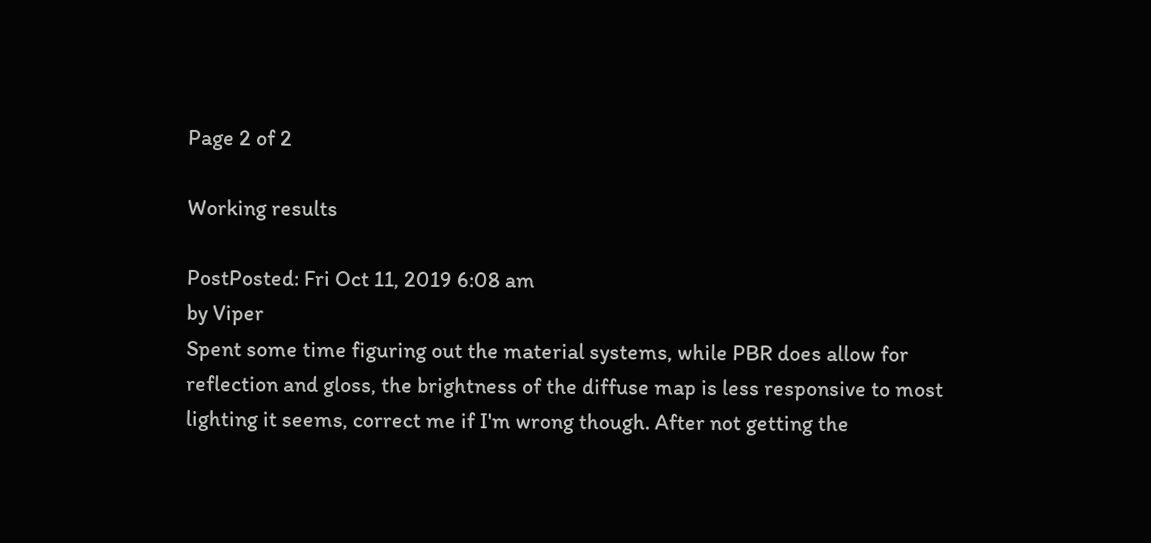Page 2 of 2

Working results

PostPosted: Fri Oct 11, 2019 6:08 am
by Viper
Spent some time figuring out the material systems, while PBR does allow for reflection and gloss, the brightness of the diffuse map is less responsive to most lighting it seems, correct me if I'm wrong though. After not getting the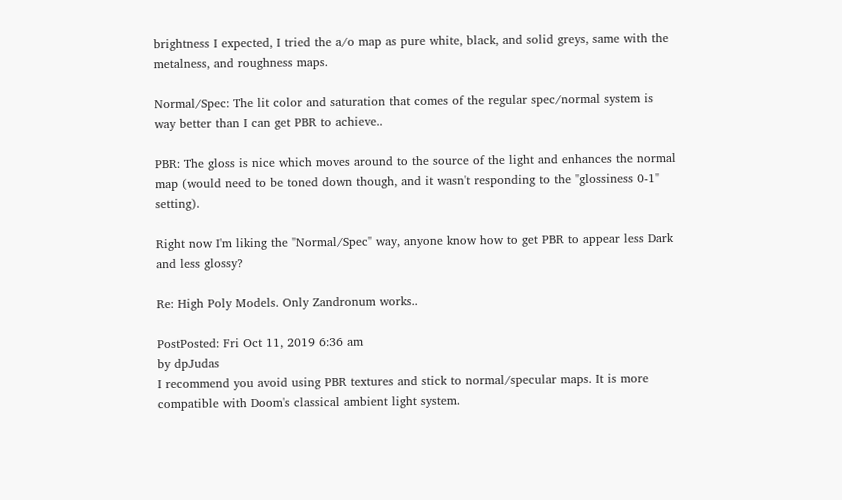brightness I expected, I tried the a/o map as pure white, black, and solid greys, same with the metalness, and roughness maps.

Normal/Spec: The lit color and saturation that comes of the regular spec/normal system is way better than I can get PBR to achieve..

PBR: The gloss is nice which moves around to the source of the light and enhances the normal map (would need to be toned down though, and it wasn't responding to the "glossiness 0-1" setting).

Right now I'm liking the "Normal/Spec" way, anyone know how to get PBR to appear less Dark and less glossy?

Re: High Poly Models. Only Zandronum works..

PostPosted: Fri Oct 11, 2019 6:36 am
by dpJudas
I recommend you avoid using PBR textures and stick to normal/specular maps. It is more compatible with Doom's classical ambient light system.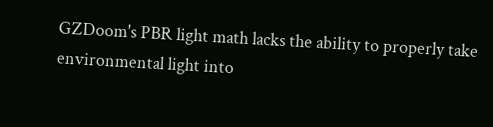GZDoom's PBR light math lacks the ability to properly take environmental light into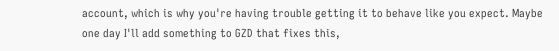account, which is why you're having trouble getting it to behave like you expect. Maybe one day I'll add something to GZD that fixes this,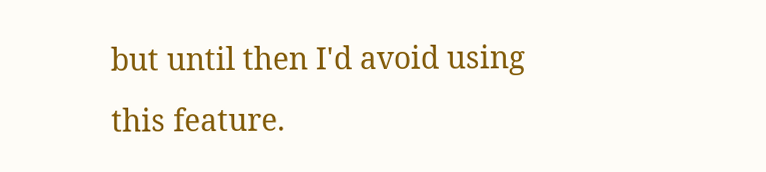but until then I'd avoid using this feature.